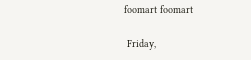foomart foomart

 Friday,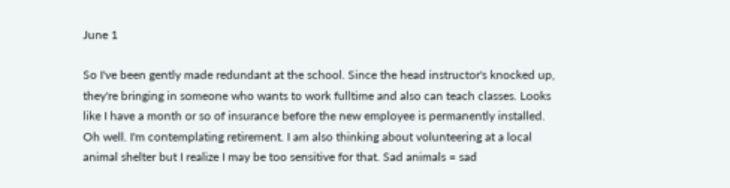June 1

So I've been gently made redundant at the school. Since the head instructor's knocked up, they're bringing in someone who wants to work fulltime and also can teach classes. Looks like I have a month or so of insurance before the new employee is permanently installed. Oh well. I'm contemplating retirement. I am also thinking about volunteering at a local animal shelter but I realize I may be too sensitive for that. Sad animals = sad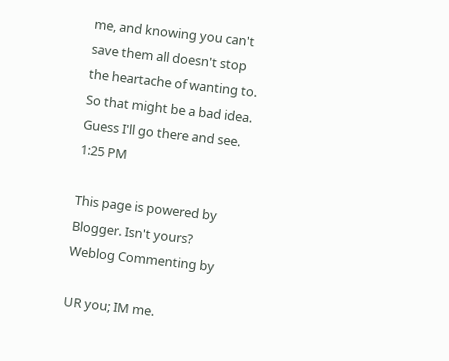me, and knowing you can't save them all doesn't stop the heartache of wanting to. So that might be a bad idea. Guess I'll go there and see.
1:25 PM

This page is powered by Blogger. Isn't yours?
Weblog Commenting by

UR you; IM me.